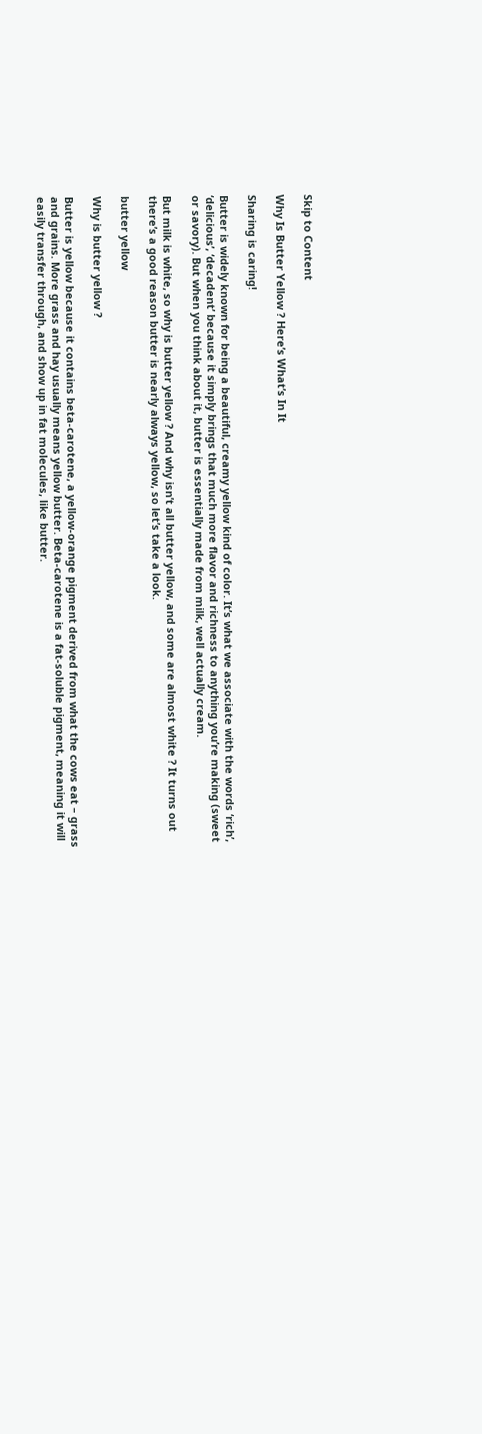Skip to Content

Why Is Butter Yellow ? Here’s What’s In It

Sharing is caring!

Butter is widely known for being a beautiful, creamy yellow kind of color. It’s what we associate with the words ‘rich’, ‘delicious’, ‘decadent’ because it simply brings that much more flavor and richness to anything you’re making (sweet or savory). But when you think about it, butter is essentially made from milk, well actually cream.

But milk is white, so why is butter yellow ? And why isn’t all butter yellow, and some are almost white ? It turns out there’s a good reason butter is nearly always yellow, so let’s take a look.

butter yellow

Why is butter yellow ?

Butter is yellow because it contains beta-carotene, a yellow-orange pigment derived from what the cows eat – grass and grains. More grass and hay usually means yellow butter. Beta-carotene is a fat-soluble pigment, meaning it will easily transfer through, and show up in fat molecules, like butter.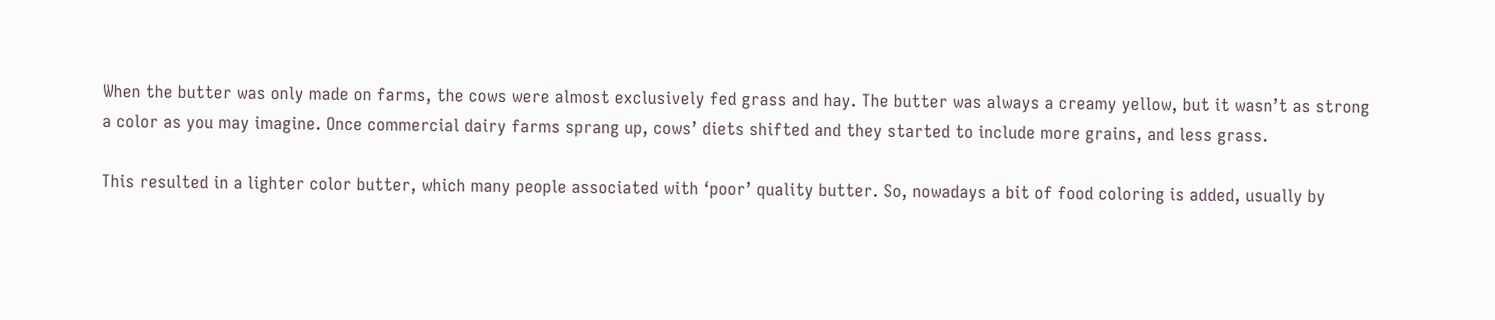When the butter was only made on farms, the cows were almost exclusively fed grass and hay. The butter was always a creamy yellow, but it wasn’t as strong a color as you may imagine. Once commercial dairy farms sprang up, cows’ diets shifted and they started to include more grains, and less grass.

This resulted in a lighter color butter, which many people associated with ‘poor’ quality butter. So, nowadays a bit of food coloring is added, usually by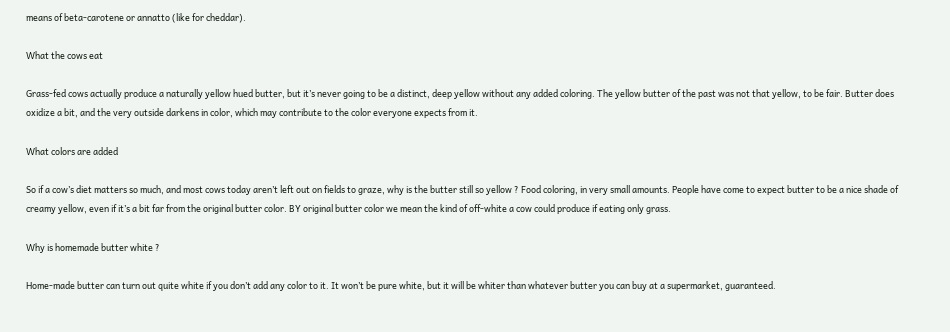means of beta-carotene or annatto (like for cheddar).

What the cows eat

Grass-fed cows actually produce a naturally yellow hued butter, but it’s never going to be a distinct, deep yellow without any added coloring. The yellow butter of the past was not that yellow, to be fair. Butter does oxidize a bit, and the very outside darkens in color, which may contribute to the color everyone expects from it.

What colors are added

So if a cow’s diet matters so much, and most cows today aren’t left out on fields to graze, why is the butter still so yellow ? Food coloring, in very small amounts. People have come to expect butter to be a nice shade of creamy yellow, even if it’s a bit far from the original butter color. BY original butter color we mean the kind of off-white a cow could produce if eating only grass.

Why is homemade butter white ?

Home-made butter can turn out quite white if you don’t add any color to it. It won’t be pure white, but it will be whiter than whatever butter you can buy at a supermarket, guaranteed.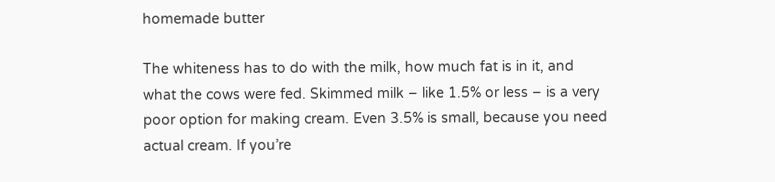homemade butter

The whiteness has to do with the milk, how much fat is in it, and what the cows were fed. Skimmed milk – like 1.5% or less – is a very poor option for making cream. Even 3.5% is small, because you need actual cream. If you’re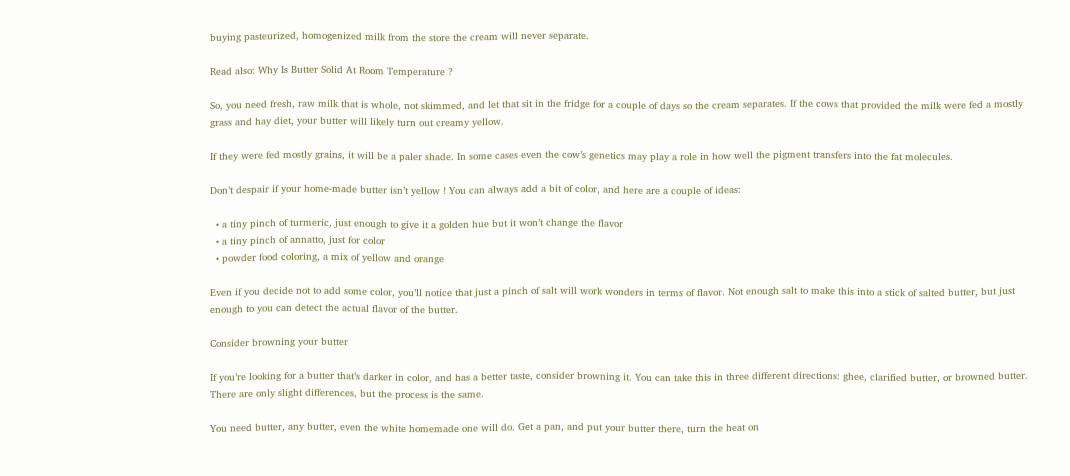buying pasteurized, homogenized milk from the store the cream will never separate.

Read also: Why Is Butter Solid At Room Temperature ?

So, you need fresh, raw milk that is whole, not skimmed, and let that sit in the fridge for a couple of days so the cream separates. If the cows that provided the milk were fed a mostly grass and hay diet, your butter will likely turn out creamy yellow.

If they were fed mostly grains, it will be a paler shade. In some cases even the cow’s genetics may play a role in how well the pigment transfers into the fat molecules.

Don’t despair if your home-made butter isn’t yellow ! You can always add a bit of color, and here are a couple of ideas:

  • a tiny pinch of turmeric, just enough to give it a golden hue but it won’t change the flavor
  • a tiny pinch of annatto, just for color
  • powder food coloring, a mix of yellow and orange

Even if you decide not to add some color, you’ll notice that just a pinch of salt will work wonders in terms of flavor. Not enough salt to make this into a stick of salted butter, but just enough to you can detect the actual flavor of the butter.

Consider browning your butter

If you’re looking for a butter that’s darker in color, and has a better taste, consider browning it. You can take this in three different directions: ghee, clarified butter, or browned butter. There are only slight differences, but the process is the same.

You need butter, any butter, even the white homemade one will do. Get a pan, and put your butter there, turn the heat on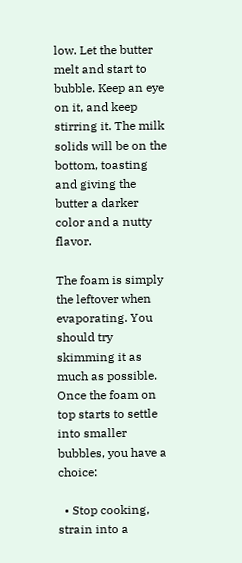low. Let the butter melt and start to bubble. Keep an eye on it, and keep stirring it. The milk solids will be on the bottom, toasting and giving the butter a darker color and a nutty flavor.

The foam is simply the leftover when evaporating. You should try skimming it as much as possible. Once the foam on top starts to settle into smaller bubbles, you have a choice:

  • Stop cooking, strain into a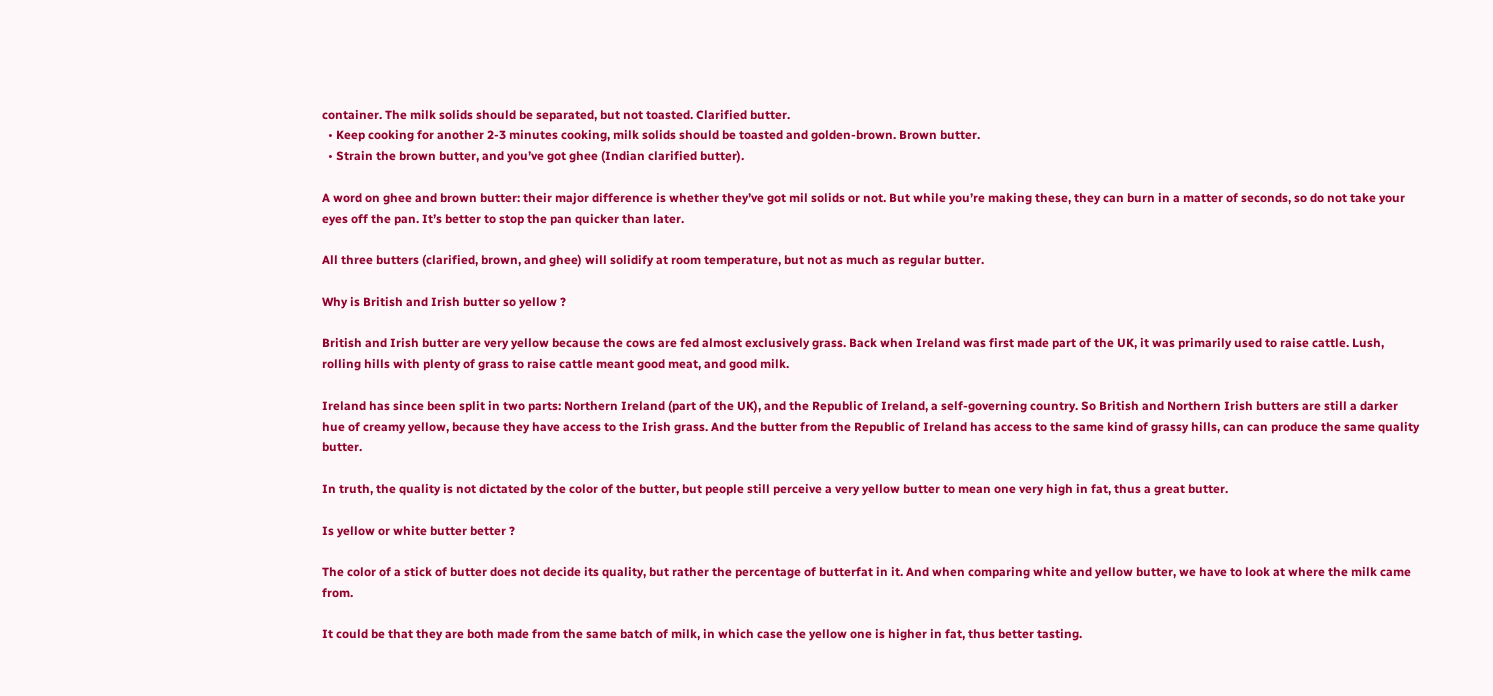container. The milk solids should be separated, but not toasted. Clarified butter.
  • Keep cooking for another 2-3 minutes cooking, milk solids should be toasted and golden-brown. Brown butter.
  • Strain the brown butter, and you’ve got ghee (Indian clarified butter).

A word on ghee and brown butter: their major difference is whether they’ve got mil solids or not. But while you’re making these, they can burn in a matter of seconds, so do not take your eyes off the pan. It’s better to stop the pan quicker than later.

All three butters (clarified, brown, and ghee) will solidify at room temperature, but not as much as regular butter.

Why is British and Irish butter so yellow ?

British and Irish butter are very yellow because the cows are fed almost exclusively grass. Back when Ireland was first made part of the UK, it was primarily used to raise cattle. Lush, rolling hills with plenty of grass to raise cattle meant good meat, and good milk.

Ireland has since been split in two parts: Northern Ireland (part of the UK), and the Republic of Ireland, a self-governing country. So British and Northern Irish butters are still a darker hue of creamy yellow, because they have access to the Irish grass. And the butter from the Republic of Ireland has access to the same kind of grassy hills, can can produce the same quality butter.

In truth, the quality is not dictated by the color of the butter, but people still perceive a very yellow butter to mean one very high in fat, thus a great butter.

Is yellow or white butter better ?

The color of a stick of butter does not decide its quality, but rather the percentage of butterfat in it. And when comparing white and yellow butter, we have to look at where the milk came from.

It could be that they are both made from the same batch of milk, in which case the yellow one is higher in fat, thus better tasting.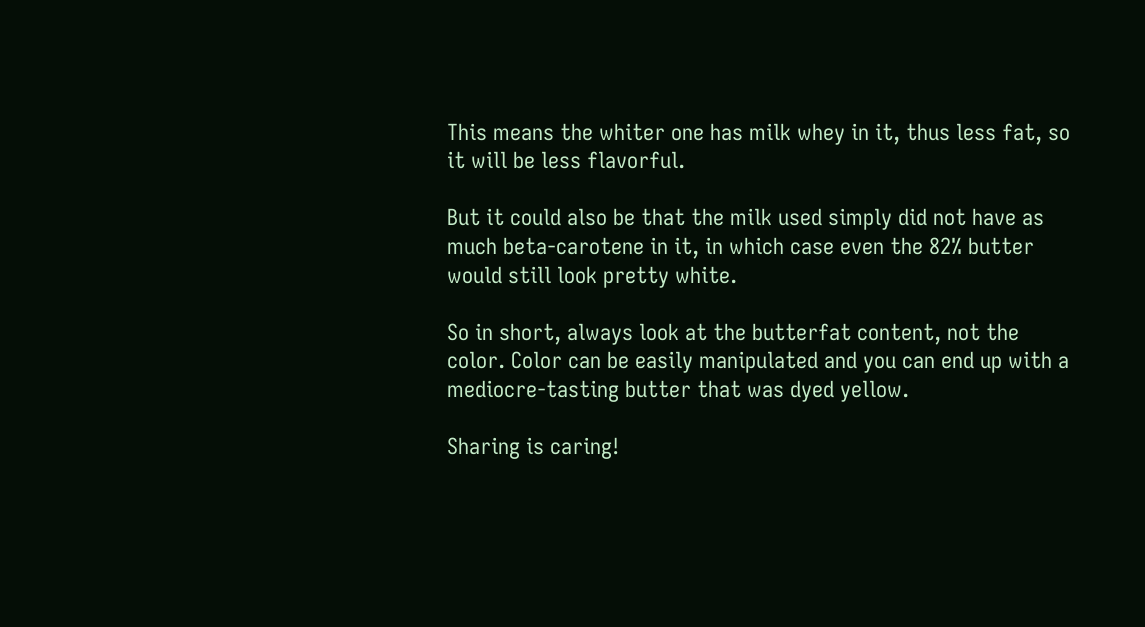This means the whiter one has milk whey in it, thus less fat, so it will be less flavorful.

But it could also be that the milk used simply did not have as much beta-carotene in it, in which case even the 82% butter would still look pretty white.

So in short, always look at the butterfat content, not the color. Color can be easily manipulated and you can end up with a mediocre-tasting butter that was dyed yellow.

Sharing is caring!